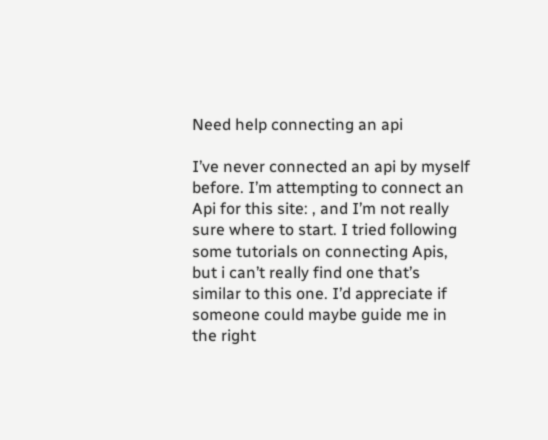Need help connecting an api

I’ve never connected an api by myself before. I’m attempting to connect an Api for this site: , and I’m not really sure where to start. I tried following some tutorials on connecting Apis, but i can’t really find one that’s similar to this one. I’d appreciate if someone could maybe guide me in the right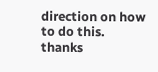direction on how to do this. thanks